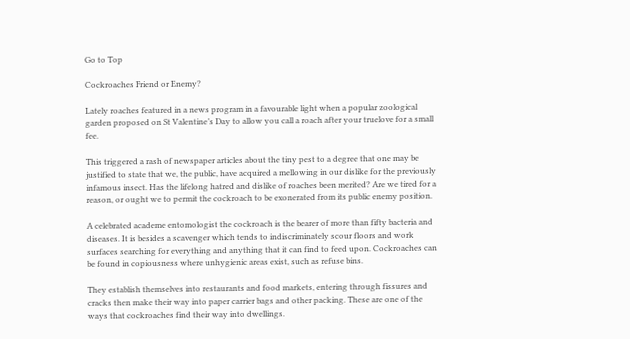Go to Top

Cockroaches Friend or Enemy?

Lately roaches featured in a news program in a favourable light when a popular zoological garden proposed on St Valentine’s Day to allow you call a roach after your truelove for a small fee.

This triggered a rash of newspaper articles about the tiny pest to a degree that one may be justified to state that we, the public, have acquired a mellowing in our dislike for the previously infamous insect. Has the lifelong hatred and dislike of roaches been merited? Are we tired for a reason, or ought we to permit the cockroach to be exonerated from its public enemy position.

A celebrated academe entomologist the cockroach is the bearer of more than fifty bacteria and diseases. It is besides a scavenger which tends to indiscriminately scour floors and work surfaces searching for everything and anything that it can find to feed upon. Cockroaches can be found in copiousness where unhygienic areas exist, such as refuse bins.

They establish themselves into restaurants and food markets, entering through fissures and cracks then make their way into paper carrier bags and other packing. These are one of the ways that cockroaches find their way into dwellings.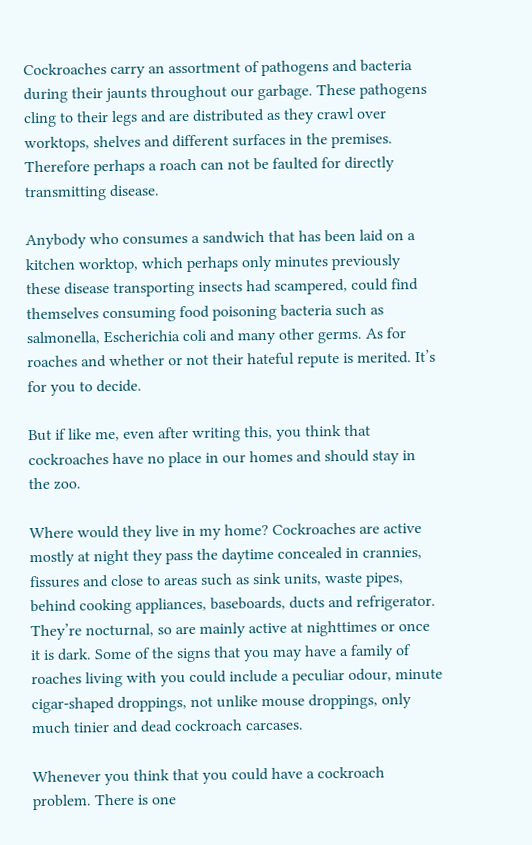Cockroaches carry an assortment of pathogens and bacteria during their jaunts throughout our garbage. These pathogens cling to their legs and are distributed as they crawl over worktops, shelves and different surfaces in the premises. Therefore perhaps a roach can not be faulted for directly transmitting disease.

Anybody who consumes a sandwich that has been laid on a kitchen worktop, which perhaps only minutes previously these disease transporting insects had scampered, could find themselves consuming food poisoning bacteria such as salmonella, Escherichia coli and many other germs. As for roaches and whether or not their hateful repute is merited. It’s for you to decide.

But if like me, even after writing this, you think that cockroaches have no place in our homes and should stay in the zoo.

Where would they live in my home? Cockroaches are active mostly at night they pass the daytime concealed in crannies, fissures and close to areas such as sink units, waste pipes, behind cooking appliances, baseboards, ducts and refrigerator. They’re nocturnal, so are mainly active at nighttimes or once it is dark. Some of the signs that you may have a family of roaches living with you could include a peculiar odour, minute cigar-shaped droppings, not unlike mouse droppings, only much tinier and dead cockroach carcases.

Whenever you think that you could have a cockroach problem. There is one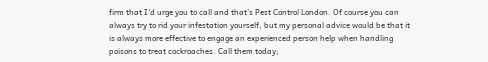firm that I’d urge you to call and that’s Pest Control London. Of course you can always try to rid your infestation yourself, but my personal advice would be that it is always more effective to engage an experienced person help when handling poisons to treat cockroaches. Call them today;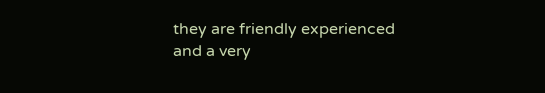they are friendly experienced and a very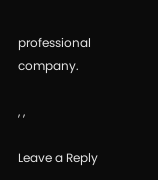professional company.

, ,

Leave a Reply